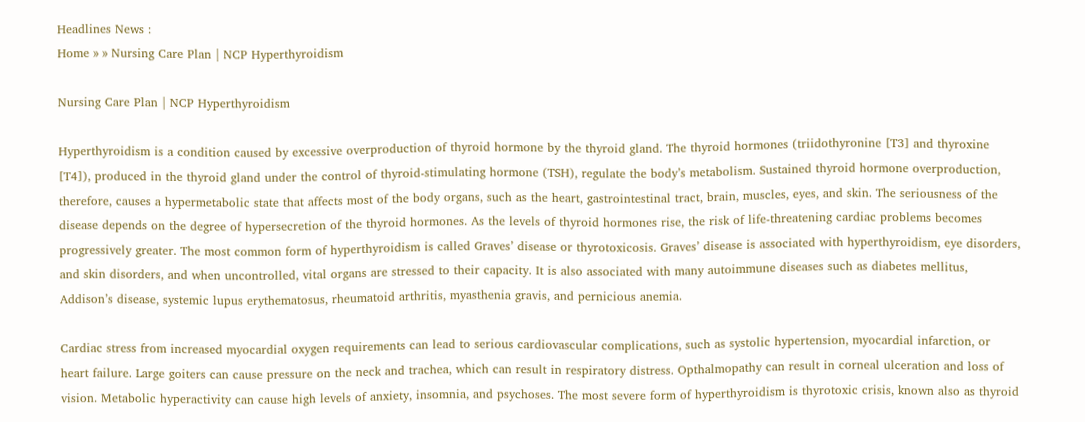Headlines News :
Home » » Nursing Care Plan | NCP Hyperthyroidism

Nursing Care Plan | NCP Hyperthyroidism

Hyperthyroidism is a condition caused by excessive overproduction of thyroid hormone by the thyroid gland. The thyroid hormones (triidothyronine [T3] and thyroxine [T4]), produced in the thyroid gland under the control of thyroid-stimulating hormone (TSH), regulate the body’s metabolism. Sustained thyroid hormone overproduction, therefore, causes a hypermetabolic state that affects most of the body organs, such as the heart, gastrointestinal tract, brain, muscles, eyes, and skin. The seriousness of the disease depends on the degree of hypersecretion of the thyroid hormones. As the levels of thyroid hormones rise, the risk of life-threatening cardiac problems becomes progressively greater. The most common form of hyperthyroidism is called Graves’ disease or thyrotoxicosis. Graves’ disease is associated with hyperthyroidism, eye disorders, and skin disorders, and when uncontrolled, vital organs are stressed to their capacity. It is also associated with many autoimmune diseases such as diabetes mellitus, Addison’s disease, systemic lupus erythematosus, rheumatoid arthritis, myasthenia gravis, and pernicious anemia.

Cardiac stress from increased myocardial oxygen requirements can lead to serious cardiovascular complications, such as systolic hypertension, myocardial infarction, or heart failure. Large goiters can cause pressure on the neck and trachea, which can result in respiratory distress. Opthalmopathy can result in corneal ulceration and loss of vision. Metabolic hyperactivity can cause high levels of anxiety, insomnia, and psychoses. The most severe form of hyperthyroidism is thyrotoxic crisis, known also as thyroid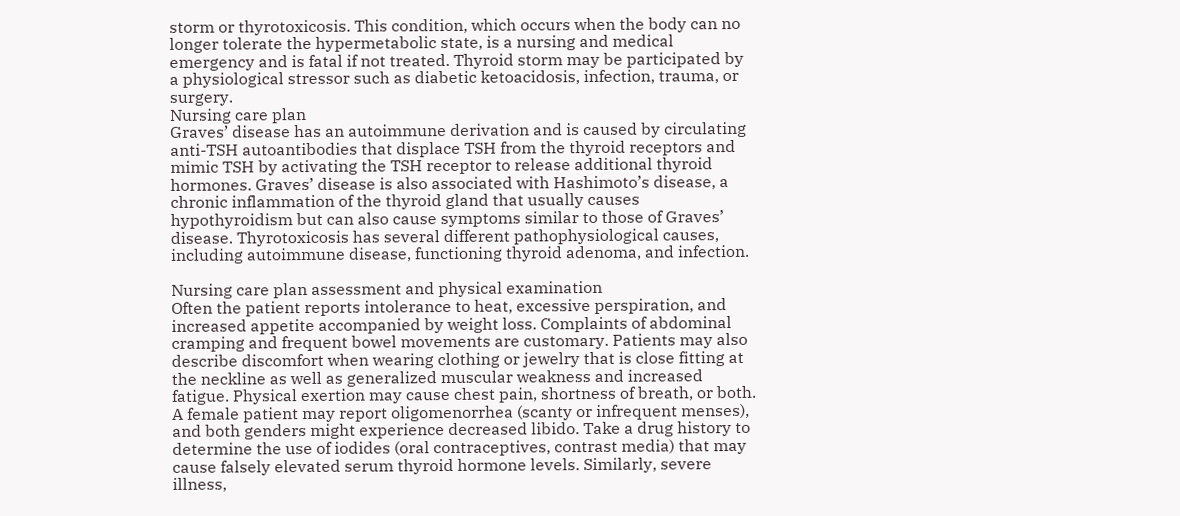storm or thyrotoxicosis. This condition, which occurs when the body can no longer tolerate the hypermetabolic state, is a nursing and medical emergency and is fatal if not treated. Thyroid storm may be participated by a physiological stressor such as diabetic ketoacidosis, infection, trauma, or surgery.
Nursing care plan
Graves’ disease has an autoimmune derivation and is caused by circulating anti-TSH autoantibodies that displace TSH from the thyroid receptors and mimic TSH by activating the TSH receptor to release additional thyroid hormones. Graves’ disease is also associated with Hashimoto’s disease, a chronic inflammation of the thyroid gland that usually causes hypothyroidism but can also cause symptoms similar to those of Graves’ disease. Thyrotoxicosis has several different pathophysiological causes, including autoimmune disease, functioning thyroid adenoma, and infection.

Nursing care plan assessment and physical examination
Often the patient reports intolerance to heat, excessive perspiration, and increased appetite accompanied by weight loss. Complaints of abdominal cramping and frequent bowel movements are customary. Patients may also describe discomfort when wearing clothing or jewelry that is close fitting at the neckline as well as generalized muscular weakness and increased fatigue. Physical exertion may cause chest pain, shortness of breath, or both. A female patient may report oligomenorrhea (scanty or infrequent menses), and both genders might experience decreased libido. Take a drug history to determine the use of iodides (oral contraceptives, contrast media) that may cause falsely elevated serum thyroid hormone levels. Similarly, severe illness,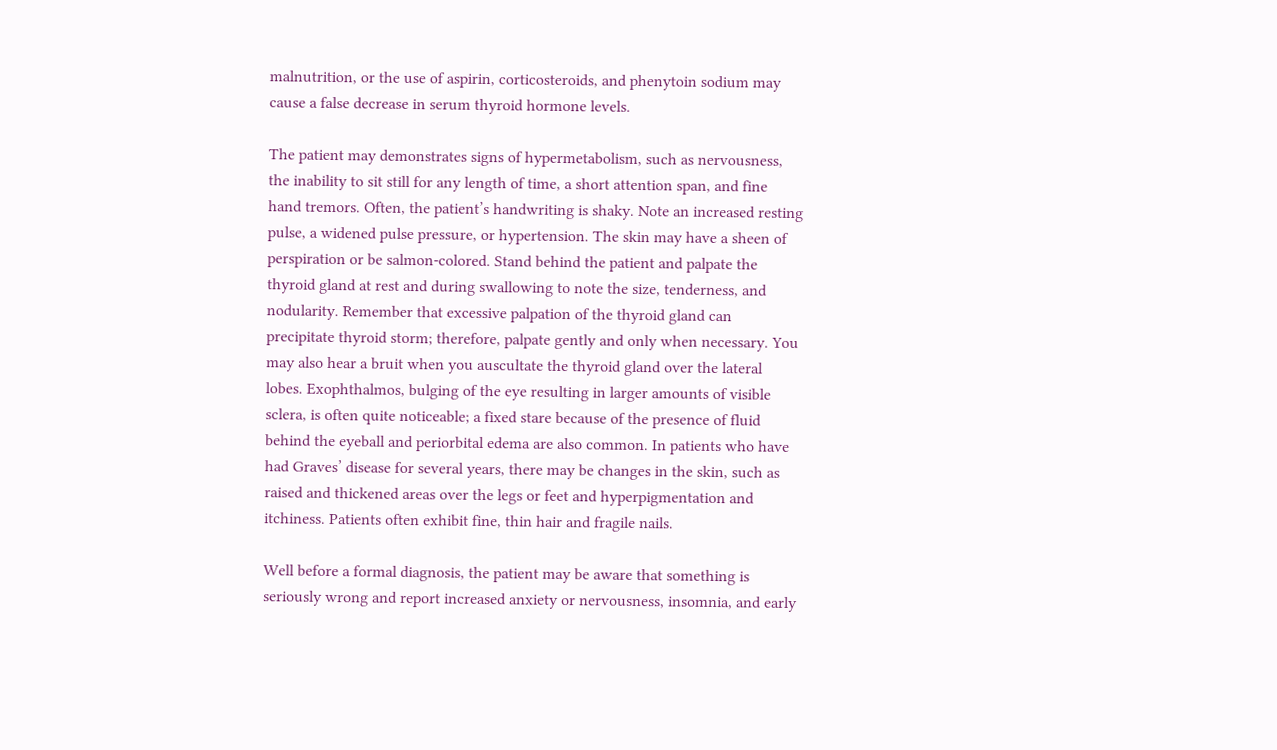malnutrition, or the use of aspirin, corticosteroids, and phenytoin sodium may cause a false decrease in serum thyroid hormone levels.

The patient may demonstrates signs of hypermetabolism, such as nervousness, the inability to sit still for any length of time, a short attention span, and fine hand tremors. Often, the patient’s handwriting is shaky. Note an increased resting pulse, a widened pulse pressure, or hypertension. The skin may have a sheen of perspiration or be salmon-colored. Stand behind the patient and palpate the thyroid gland at rest and during swallowing to note the size, tenderness, and nodularity. Remember that excessive palpation of the thyroid gland can precipitate thyroid storm; therefore, palpate gently and only when necessary. You may also hear a bruit when you auscultate the thyroid gland over the lateral lobes. Exophthalmos, bulging of the eye resulting in larger amounts of visible sclera, is often quite noticeable; a fixed stare because of the presence of fluid behind the eyeball and periorbital edema are also common. In patients who have had Graves’ disease for several years, there may be changes in the skin, such as raised and thickened areas over the legs or feet and hyperpigmentation and itchiness. Patients often exhibit fine, thin hair and fragile nails.

Well before a formal diagnosis, the patient may be aware that something is seriously wrong and report increased anxiety or nervousness, insomnia, and early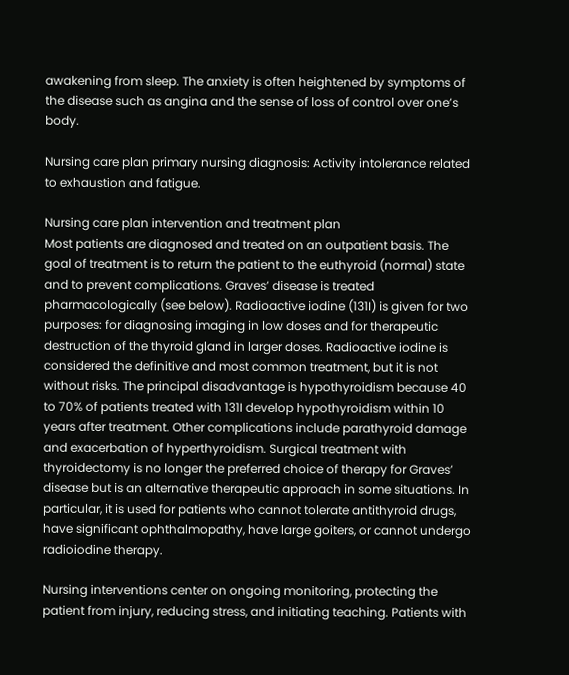awakening from sleep. The anxiety is often heightened by symptoms of the disease such as angina and the sense of loss of control over one’s body.

Nursing care plan primary nursing diagnosis: Activity intolerance related to exhaustion and fatigue.

Nursing care plan intervention and treatment plan
Most patients are diagnosed and treated on an outpatient basis. The goal of treatment is to return the patient to the euthyroid (normal) state and to prevent complications. Graves’ disease is treated pharmacologically (see below). Radioactive iodine (131I) is given for two purposes: for diagnosing imaging in low doses and for therapeutic destruction of the thyroid gland in larger doses. Radioactive iodine is considered the definitive and most common treatment, but it is not without risks. The principal disadvantage is hypothyroidism because 40 to 70% of patients treated with 131I develop hypothyroidism within 10 years after treatment. Other complications include parathyroid damage and exacerbation of hyperthyroidism. Surgical treatment with thyroidectomy is no longer the preferred choice of therapy for Graves’ disease but is an alternative therapeutic approach in some situations. In particular, it is used for patients who cannot tolerate antithyroid drugs, have significant ophthalmopathy, have large goiters, or cannot undergo radioiodine therapy.

Nursing interventions center on ongoing monitoring, protecting the patient from injury, reducing stress, and initiating teaching. Patients with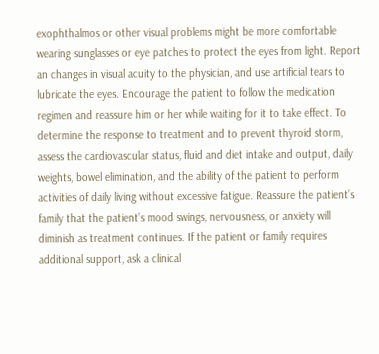exophthalmos or other visual problems might be more comfortable wearing sunglasses or eye patches to protect the eyes from light. Report an changes in visual acuity to the physician, and use artificial tears to lubricate the eyes. Encourage the patient to follow the medication regimen and reassure him or her while waiting for it to take effect. To determine the response to treatment and to prevent thyroid storm, assess the cardiovascular status, fluid and diet intake and output, daily weights, bowel elimination, and the ability of the patient to perform activities of daily living without excessive fatigue. Reassure the patient’s family that the patient’s mood swings, nervousness, or anxiety will diminish as treatment continues. If the patient or family requires additional support, ask a clinical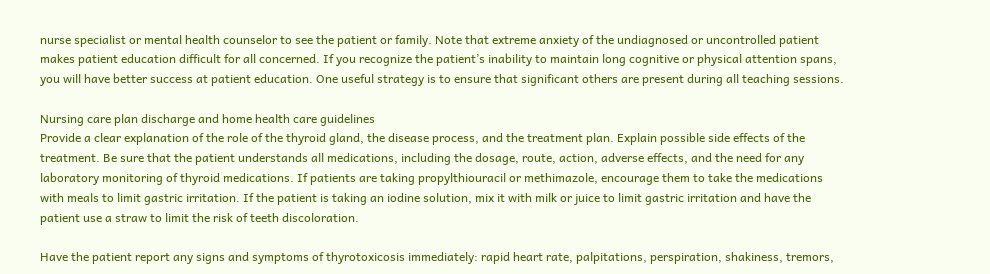nurse specialist or mental health counselor to see the patient or family. Note that extreme anxiety of the undiagnosed or uncontrolled patient makes patient education difficult for all concerned. If you recognize the patient’s inability to maintain long cognitive or physical attention spans, you will have better success at patient education. One useful strategy is to ensure that significant others are present during all teaching sessions.

Nursing care plan discharge and home health care guidelines
Provide a clear explanation of the role of the thyroid gland, the disease process, and the treatment plan. Explain possible side effects of the treatment. Be sure that the patient understands all medications, including the dosage, route, action, adverse effects, and the need for any laboratory monitoring of thyroid medications. If patients are taking propylthiouracil or methimazole, encourage them to take the medications with meals to limit gastric irritation. If the patient is taking an iodine solution, mix it with milk or juice to limit gastric irritation and have the patient use a straw to limit the risk of teeth discoloration.

Have the patient report any signs and symptoms of thyrotoxicosis immediately: rapid heart rate, palpitations, perspiration, shakiness, tremors,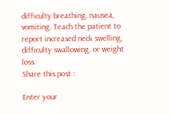difficulty breathing, nausea, vomiting. Teach the patient to report increased neck swelling, difficulty swallowing, or weight loss.
Share this post :

Enter your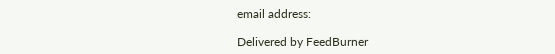email address:

Delivered by FeedBurner